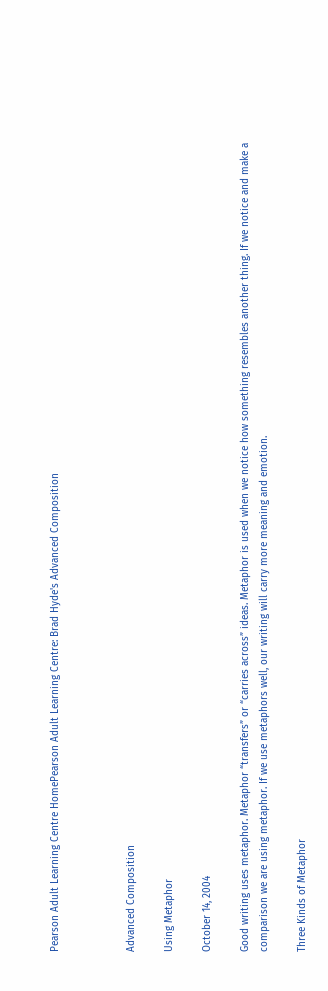Pearson Adult Learning Centre HomePearson Adult Learning Centre: Brad Hyde's Advanced Composition



Advanced Composition

Using Metaphor

October 14, 2004

Good writing uses metaphor. Metaphor “transfers” or “carries across” ideas. Metaphor is used when we notice how something resembles another thing. If we notice and make a comparison we are using metaphor. If we use metaphors well, our writing will carry more meaning and emotion.

Three Kinds of Metaphor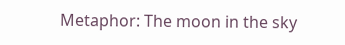Metaphor: The moon in the sky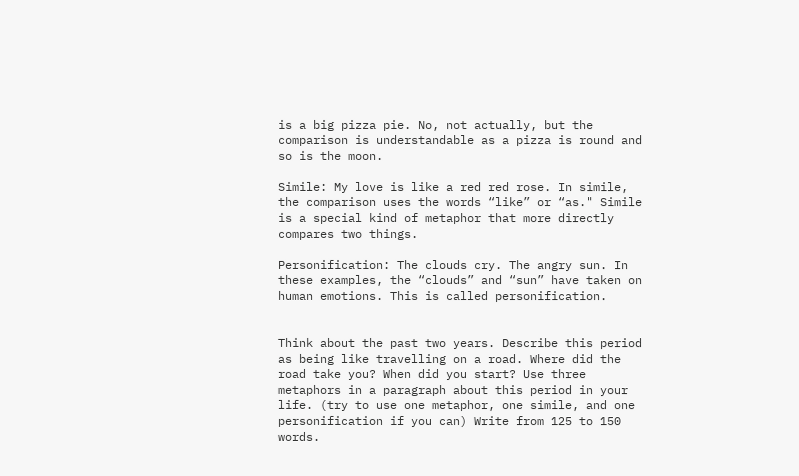is a big pizza pie. No, not actually, but the comparison is understandable as a pizza is round and so is the moon.

Simile: My love is like a red red rose. In simile, the comparison uses the words “like” or “as." Simile is a special kind of metaphor that more directly compares two things.

Personification: The clouds cry. The angry sun. In these examples, the “clouds” and “sun” have taken on human emotions. This is called personification.


Think about the past two years. Describe this period as being like travelling on a road. Where did the road take you? When did you start? Use three metaphors in a paragraph about this period in your life. (try to use one metaphor, one simile, and one personification if you can) Write from 125 to 150 words.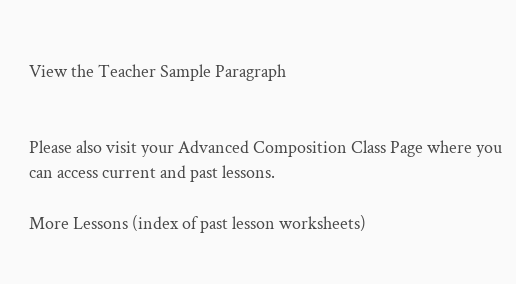View the Teacher Sample Paragraph


Please also visit your Advanced Composition Class Page where you can access current and past lessons.

More Lessons (index of past lesson worksheets)